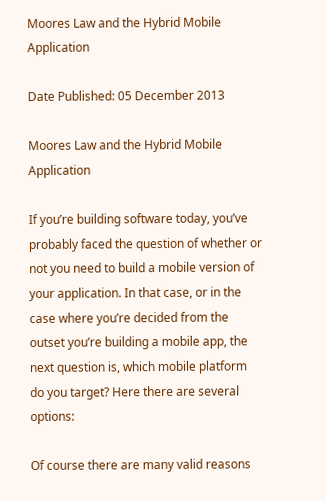Moores Law and the Hybrid Mobile Application

Date Published: 05 December 2013

Moores Law and the Hybrid Mobile Application

If you’re building software today, you’ve probably faced the question of whether or not you need to build a mobile version of your application. In that case, or in the case where you’re decided from the outset you’re building a mobile app, the next question is, which mobile platform do you target? Here there are several options:

Of course there are many valid reasons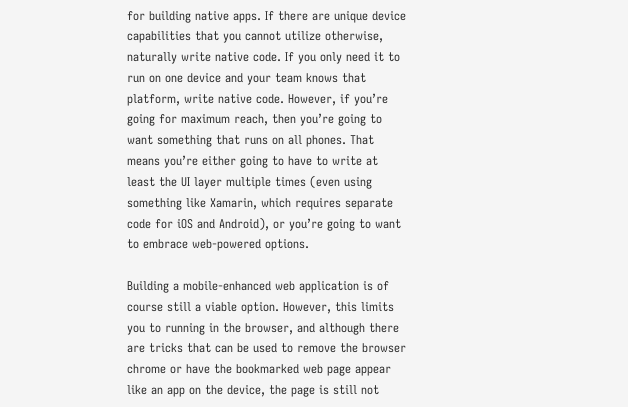for building native apps. If there are unique device capabilities that you cannot utilize otherwise, naturally write native code. If you only need it to run on one device and your team knows that platform, write native code. However, if you’re going for maximum reach, then you’re going to want something that runs on all phones. That means you’re either going to have to write at least the UI layer multiple times (even using something like Xamarin, which requires separate code for iOS and Android), or you’re going to want to embrace web-powered options.

Building a mobile-enhanced web application is of course still a viable option. However, this limits you to running in the browser, and although there are tricks that can be used to remove the browser chrome or have the bookmarked web page appear like an app on the device, the page is still not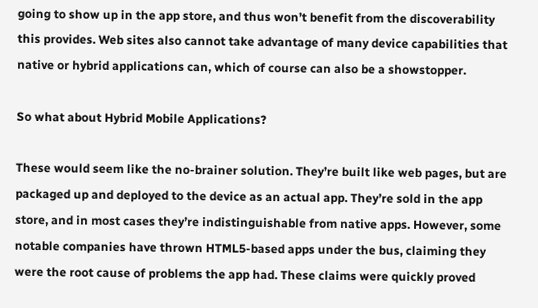going to show up in the app store, and thus won’t benefit from the discoverability this provides. Web sites also cannot take advantage of many device capabilities that native or hybrid applications can, which of course can also be a showstopper.

So what about Hybrid Mobile Applications?

These would seem like the no-brainer solution. They’re built like web pages, but are packaged up and deployed to the device as an actual app. They’re sold in the app store, and in most cases they’re indistinguishable from native apps. However, some notable companies have thrown HTML5-based apps under the bus, claiming they were the root cause of problems the app had. These claims were quickly proved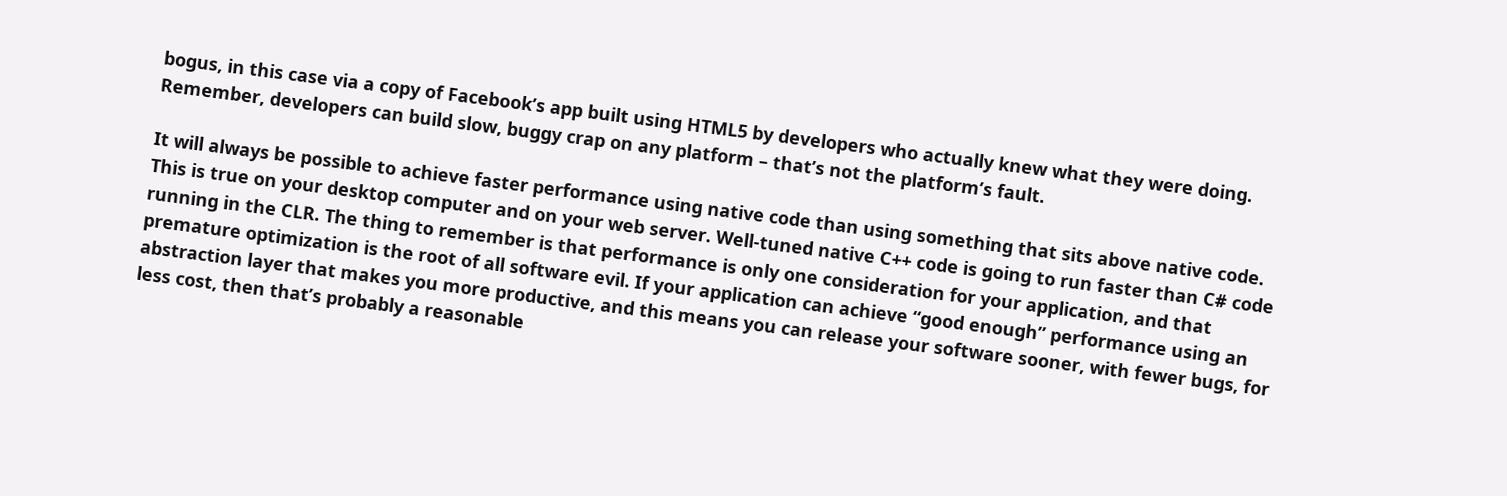bogus, in this case via a copy of Facebook’s app built using HTML5 by developers who actually knew what they were doing. Remember, developers can build slow, buggy crap on any platform – that’s not the platform’s fault.

It will always be possible to achieve faster performance using native code than using something that sits above native code. This is true on your desktop computer and on your web server. Well-tuned native C++ code is going to run faster than C# code running in the CLR. The thing to remember is that performance is only one consideration for your application, and that premature optimization is the root of all software evil. If your application can achieve “good enough” performance using an abstraction layer that makes you more productive, and this means you can release your software sooner, with fewer bugs, for less cost, then that’s probably a reasonable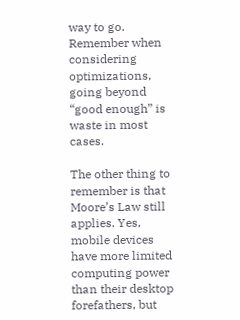way to go. Remember when considering optimizations, going beyond “good enough” is waste in most cases.

The other thing to remember is that Moore’s Law still applies. Yes, mobile devices have more limited computing power than their desktop forefathers, but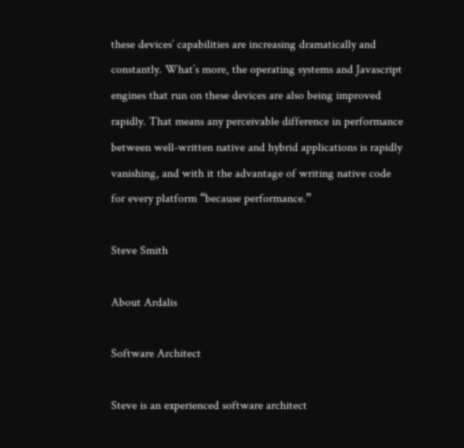these devices’ capabilities are increasing dramatically and constantly. What’s more, the operating systems and Javascript engines that run on these devices are also being improved rapidly. That means any perceivable difference in performance between well-written native and hybrid applications is rapidly vanishing, and with it the advantage of writing native code for every platform “because performance.”

Steve Smith

About Ardalis

Software Architect

Steve is an experienced software architect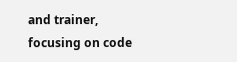and trainer, focusing on code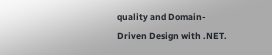quality and Domain-Driven Design with .NET.